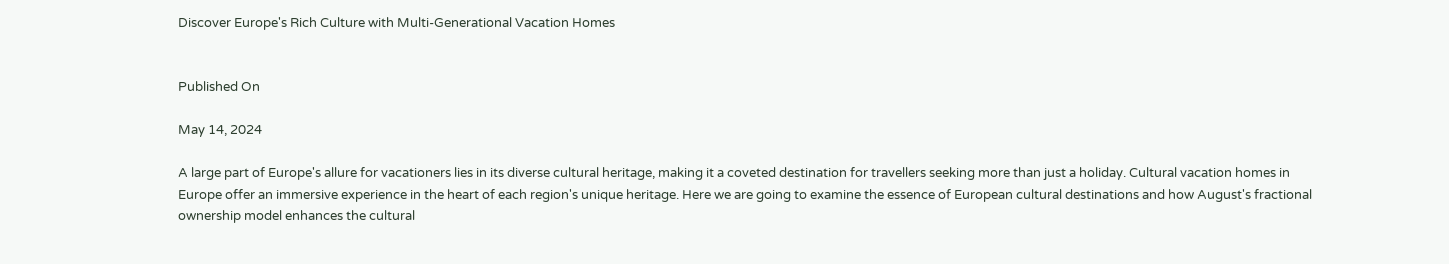Discover Europe's Rich Culture with Multi-Generational Vacation Homes


Published On

May 14, 2024

A large part of Europe's allure for vacationers lies in its diverse cultural heritage, making it a coveted destination for travellers seeking more than just a holiday. Cultural vacation homes in Europe offer an immersive experience in the heart of each region's unique heritage. Here we are going to examine the essence of European cultural destinations and how August's fractional ownership model enhances the cultural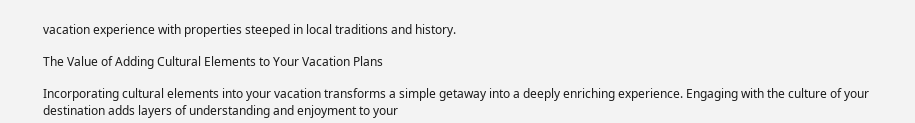vacation experience with properties steeped in local traditions and history.

The Value of Adding Cultural Elements to Your Vacation Plans

Incorporating cultural elements into your vacation transforms a simple getaway into a deeply enriching experience. Engaging with the culture of your destination adds layers of understanding and enjoyment to your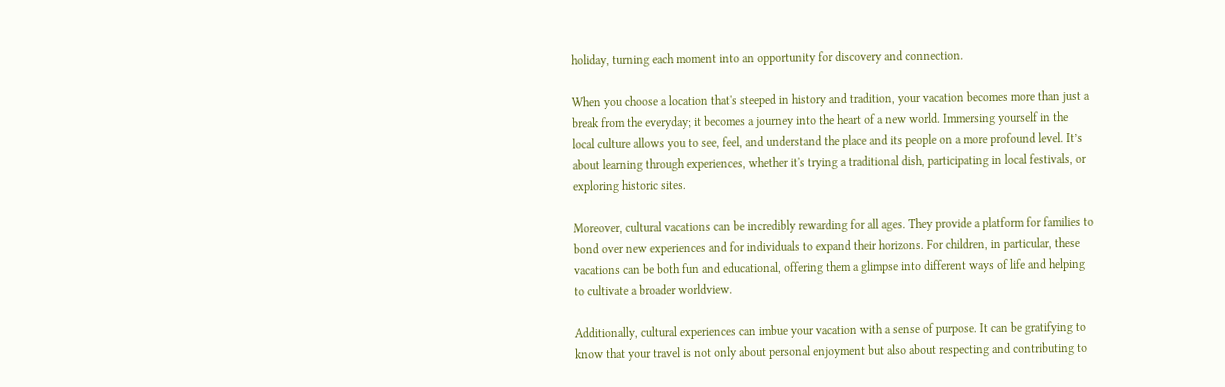holiday, turning each moment into an opportunity for discovery and connection.

When you choose a location that's steeped in history and tradition, your vacation becomes more than just a break from the everyday; it becomes a journey into the heart of a new world. Immersing yourself in the local culture allows you to see, feel, and understand the place and its people on a more profound level. It’s about learning through experiences, whether it's trying a traditional dish, participating in local festivals, or exploring historic sites.

Moreover, cultural vacations can be incredibly rewarding for all ages. They provide a platform for families to bond over new experiences and for individuals to expand their horizons. For children, in particular, these vacations can be both fun and educational, offering them a glimpse into different ways of life and helping to cultivate a broader worldview.

Additionally, cultural experiences can imbue your vacation with a sense of purpose. It can be gratifying to know that your travel is not only about personal enjoyment but also about respecting and contributing to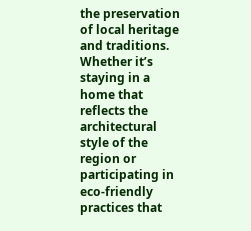the preservation of local heritage and traditions. Whether it’s staying in a home that reflects the architectural style of the region or participating in eco-friendly practices that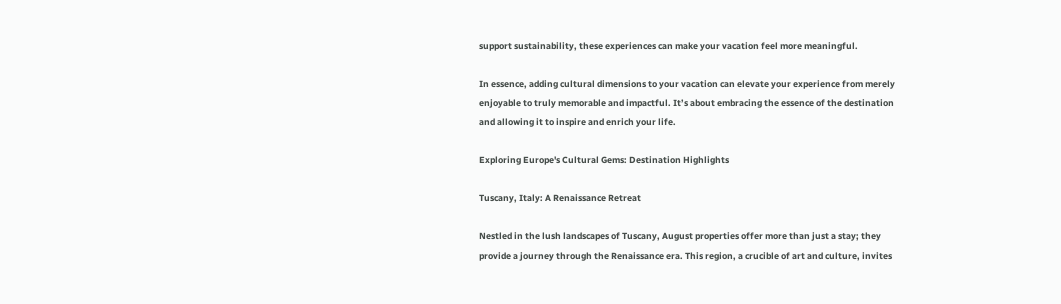support sustainability, these experiences can make your vacation feel more meaningful.

In essence, adding cultural dimensions to your vacation can elevate your experience from merely enjoyable to truly memorable and impactful. It’s about embracing the essence of the destination and allowing it to inspire and enrich your life.

Exploring Europe's Cultural Gems: Destination Highlights

Tuscany, Italy: A Renaissance Retreat

Nestled in the lush landscapes of Tuscany, August properties offer more than just a stay; they provide a journey through the Renaissance era. This region, a crucible of art and culture, invites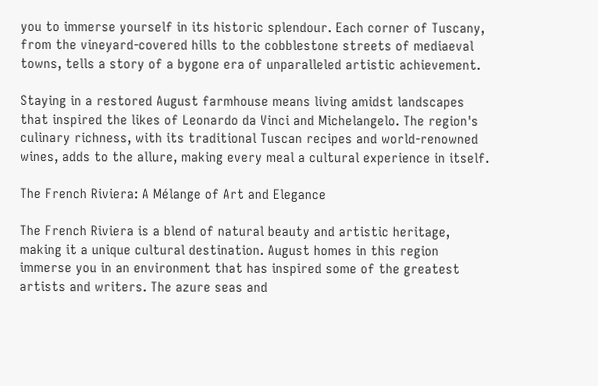you to immerse yourself in its historic splendour. Each corner of Tuscany, from the vineyard-covered hills to the cobblestone streets of mediaeval towns, tells a story of a bygone era of unparalleled artistic achievement.

Staying in a restored August farmhouse means living amidst landscapes that inspired the likes of Leonardo da Vinci and Michelangelo. The region's culinary richness, with its traditional Tuscan recipes and world-renowned wines, adds to the allure, making every meal a cultural experience in itself.

The French Riviera: A Mélange of Art and Elegance

The French Riviera is a blend of natural beauty and artistic heritage, making it a unique cultural destination. August homes in this region immerse you in an environment that has inspired some of the greatest artists and writers. The azure seas and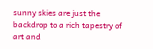sunny skies are just the backdrop to a rich tapestry of art and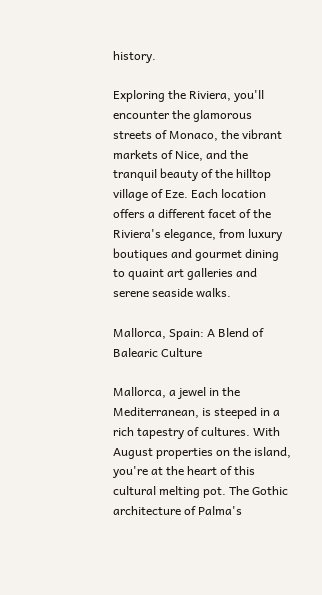history.

Exploring the Riviera, you'll encounter the glamorous streets of Monaco, the vibrant markets of Nice, and the tranquil beauty of the hilltop village of Eze. Each location offers a different facet of the Riviera's elegance, from luxury boutiques and gourmet dining to quaint art galleries and serene seaside walks.

Mallorca, Spain: A Blend of Balearic Culture

Mallorca, a jewel in the Mediterranean, is steeped in a rich tapestry of cultures. With August properties on the island, you're at the heart of this cultural melting pot. The Gothic architecture of Palma's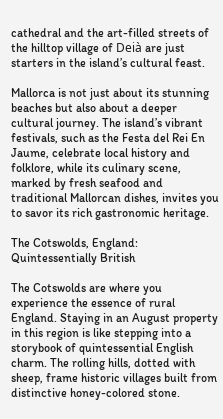cathedral and the art-filled streets of the hilltop village of Deià are just starters in the island’s cultural feast.

Mallorca is not just about its stunning beaches but also about a deeper cultural journey. The island’s vibrant festivals, such as the Festa del Rei En Jaume, celebrate local history and folklore, while its culinary scene, marked by fresh seafood and traditional Mallorcan dishes, invites you to savor its rich gastronomic heritage.

The Cotswolds, England: Quintessentially British

The Cotswolds are where you experience the essence of rural England. Staying in an August property in this region is like stepping into a storybook of quintessential English charm. The rolling hills, dotted with sheep, frame historic villages built from distinctive honey-colored stone.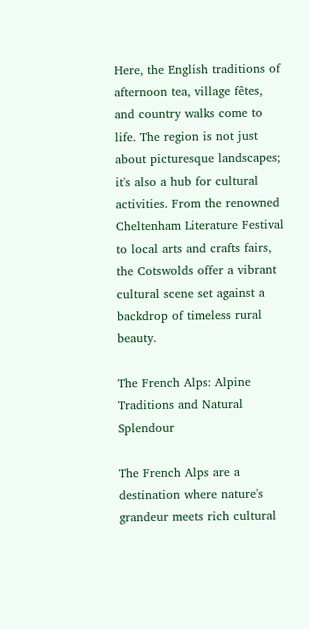Here, the English traditions of afternoon tea, village fêtes, and country walks come to life. The region is not just about picturesque landscapes; it's also a hub for cultural activities. From the renowned Cheltenham Literature Festival to local arts and crafts fairs, the Cotswolds offer a vibrant cultural scene set against a backdrop of timeless rural beauty.

The French Alps: Alpine Traditions and Natural Splendour

The French Alps are a destination where nature's grandeur meets rich cultural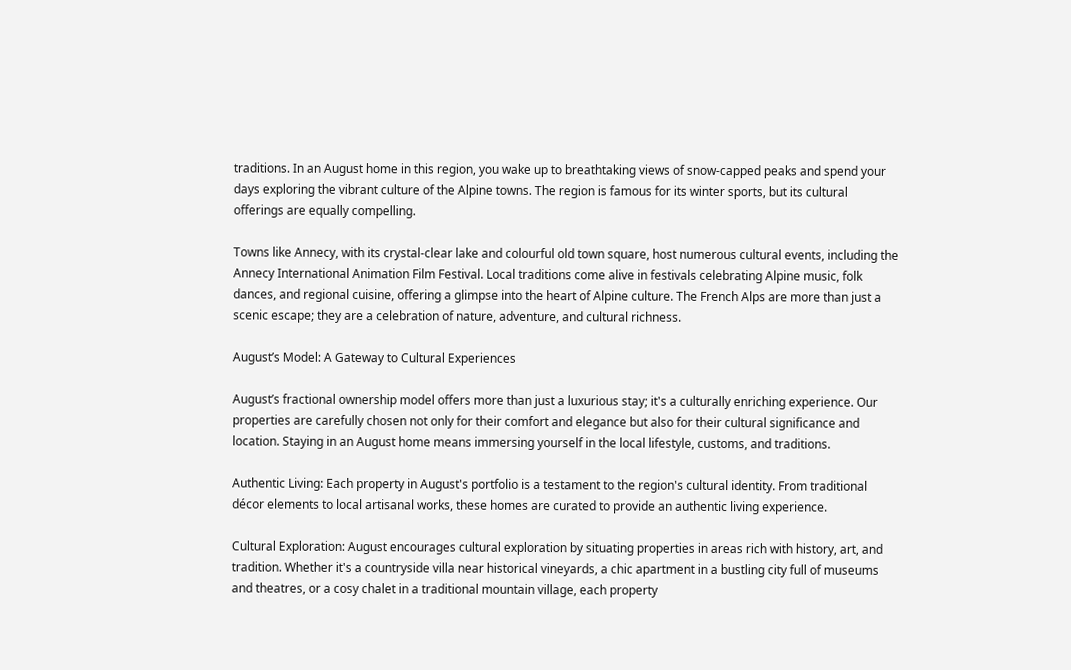traditions. In an August home in this region, you wake up to breathtaking views of snow-capped peaks and spend your days exploring the vibrant culture of the Alpine towns. The region is famous for its winter sports, but its cultural offerings are equally compelling.

Towns like Annecy, with its crystal-clear lake and colourful old town square, host numerous cultural events, including the Annecy International Animation Film Festival. Local traditions come alive in festivals celebrating Alpine music, folk dances, and regional cuisine, offering a glimpse into the heart of Alpine culture. The French Alps are more than just a scenic escape; they are a celebration of nature, adventure, and cultural richness.

August’s Model: A Gateway to Cultural Experiences

August’s fractional ownership model offers more than just a luxurious stay; it's a culturally enriching experience. Our properties are carefully chosen not only for their comfort and elegance but also for their cultural significance and location. Staying in an August home means immersing yourself in the local lifestyle, customs, and traditions.

Authentic Living: Each property in August's portfolio is a testament to the region's cultural identity. From traditional décor elements to local artisanal works, these homes are curated to provide an authentic living experience.

Cultural Exploration: August encourages cultural exploration by situating properties in areas rich with history, art, and tradition. Whether it's a countryside villa near historical vineyards, a chic apartment in a bustling city full of museums and theatres, or a cosy chalet in a traditional mountain village, each property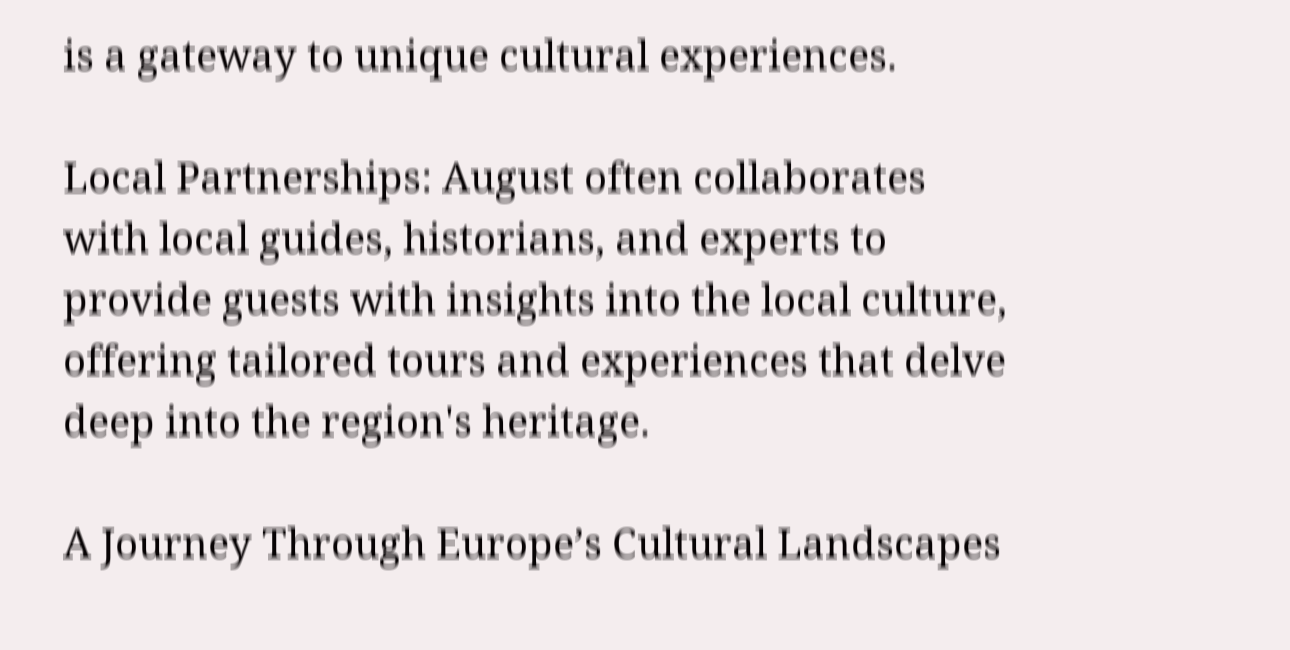is a gateway to unique cultural experiences.

Local Partnerships: August often collaborates with local guides, historians, and experts to provide guests with insights into the local culture, offering tailored tours and experiences that delve deep into the region's heritage.

A Journey Through Europe’s Cultural Landscapes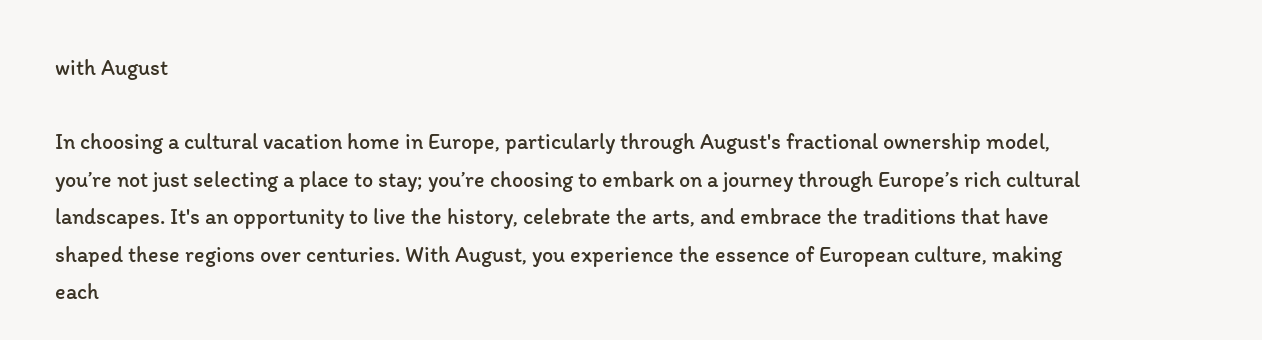with August

In choosing a cultural vacation home in Europe, particularly through August's fractional ownership model, you’re not just selecting a place to stay; you’re choosing to embark on a journey through Europe’s rich cultural landscapes. It's an opportunity to live the history, celebrate the arts, and embrace the traditions that have shaped these regions over centuries. With August, you experience the essence of European culture, making each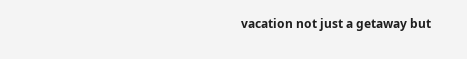vacation not just a getaway but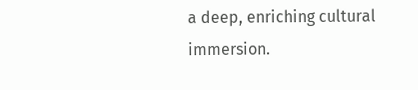a deep, enriching cultural immersion.